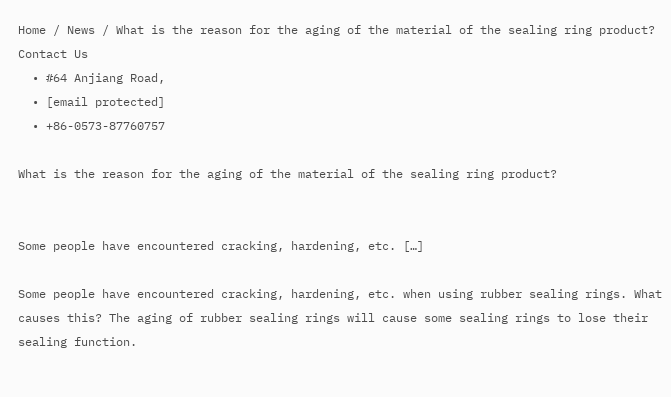Home / News / What is the reason for the aging of the material of the sealing ring product?
Contact Us
  • #64 Anjiang Road,
  • [email protected]
  • +86-0573-87760757

What is the reason for the aging of the material of the sealing ring product?


Some people have encountered cracking, hardening, etc. […]

Some people have encountered cracking, hardening, etc. when using rubber sealing rings. What causes this? The aging of rubber sealing rings will cause some sealing rings to lose their sealing function.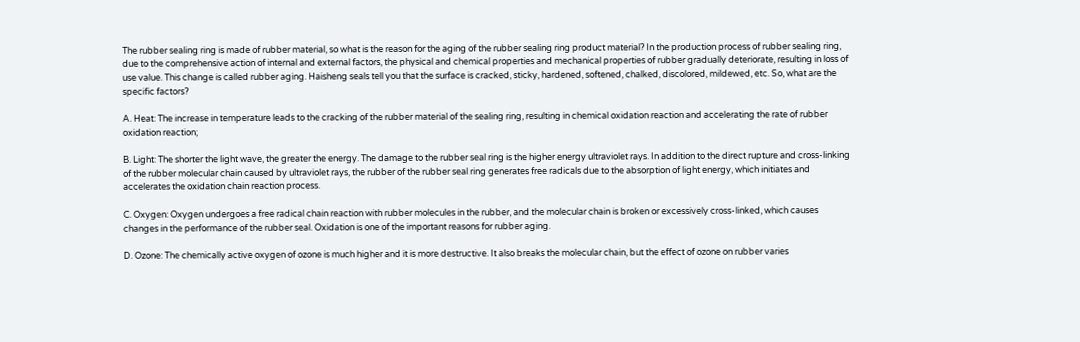The rubber sealing ring is made of rubber material, so what is the reason for the aging of the rubber sealing ring product material? In the production process of rubber sealing ring, due to the comprehensive action of internal and external factors, the physical and chemical properties and mechanical properties of rubber gradually deteriorate, resulting in loss of use value. This change is called rubber aging. Haisheng seals tell you that the surface is cracked, sticky, hardened, softened, chalked, discolored, mildewed, etc. So, what are the specific factors?

A. Heat: The increase in temperature leads to the cracking of the rubber material of the sealing ring, resulting in chemical oxidation reaction and accelerating the rate of rubber oxidation reaction;

B. Light: The shorter the light wave, the greater the energy. The damage to the rubber seal ring is the higher energy ultraviolet rays. In addition to the direct rupture and cross-linking of the rubber molecular chain caused by ultraviolet rays, the rubber of the rubber seal ring generates free radicals due to the absorption of light energy, which initiates and accelerates the oxidation chain reaction process.

C. Oxygen: Oxygen undergoes a free radical chain reaction with rubber molecules in the rubber, and the molecular chain is broken or excessively cross-linked, which causes changes in the performance of the rubber seal. Oxidation is one of the important reasons for rubber aging.

D. Ozone: The chemically active oxygen of ozone is much higher and it is more destructive. It also breaks the molecular chain, but the effect of ozone on rubber varies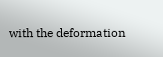with the deformation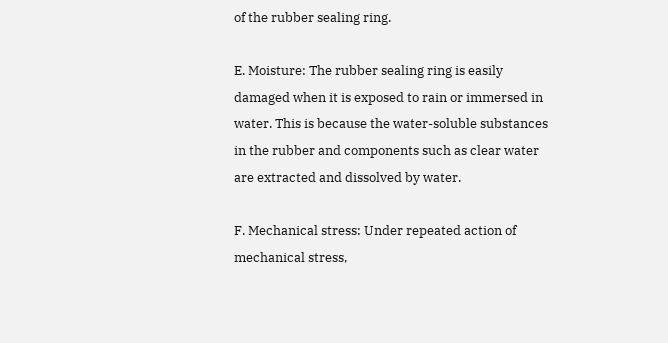of the rubber sealing ring.

E. Moisture: The rubber sealing ring is easily damaged when it is exposed to rain or immersed in water. This is because the water-soluble substances in the rubber and components such as clear water are extracted and dissolved by water.

F. Mechanical stress: Under repeated action of mechanical stress,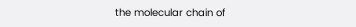the molecular chain of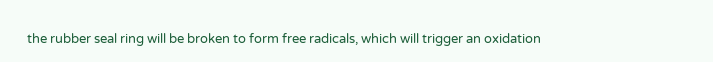the rubber seal ring will be broken to form free radicals, which will trigger an oxidation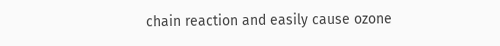chain reaction and easily cause ozone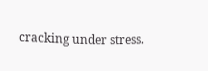cracking under stress.